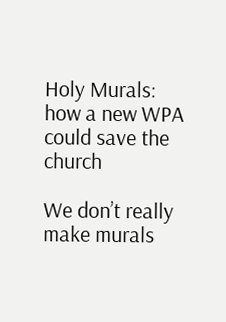Holy Murals: how a new WPA could save the church

We don’t really make murals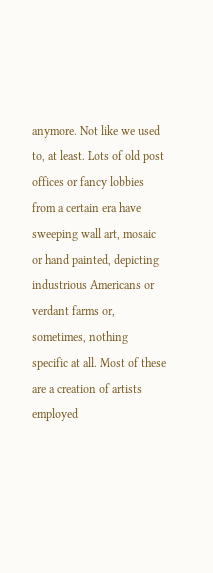anymore. Not like we used to, at least. Lots of old post offices or fancy lobbies from a certain era have sweeping wall art, mosaic or hand painted, depicting industrious Americans or verdant farms or, sometimes, nothing specific at all. Most of these are a creation of artists employed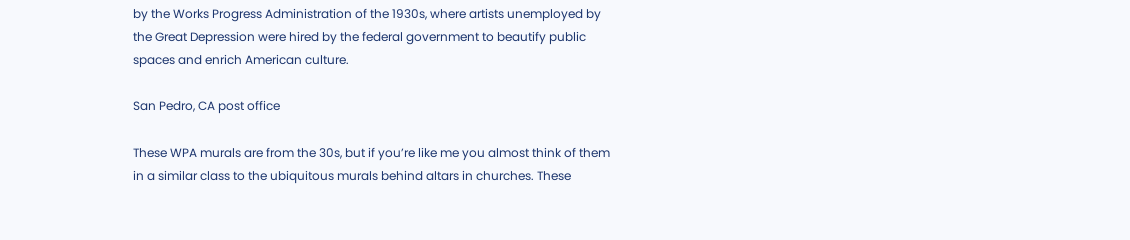by the Works Progress Administration of the 1930s, where artists unemployed by the Great Depression were hired by the federal government to beautify public spaces and enrich American culture.

San Pedro, CA post office

These WPA murals are from the 30s, but if you’re like me you almost think of them in a similar class to the ubiquitous murals behind altars in churches. These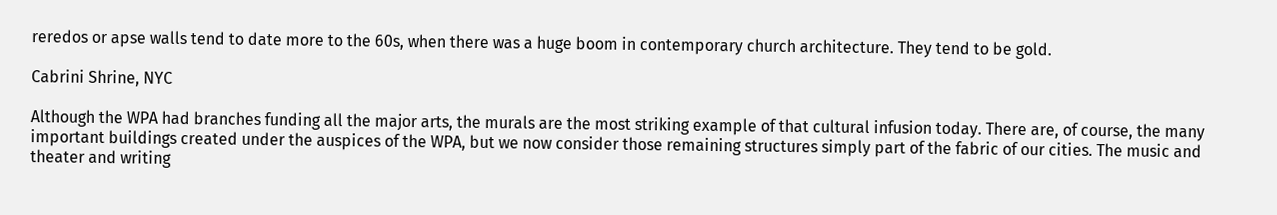reredos or apse walls tend to date more to the 60s, when there was a huge boom in contemporary church architecture. They tend to be gold.

Cabrini Shrine, NYC

Although the WPA had branches funding all the major arts, the murals are the most striking example of that cultural infusion today. There are, of course, the many important buildings created under the auspices of the WPA, but we now consider those remaining structures simply part of the fabric of our cities. The music and theater and writing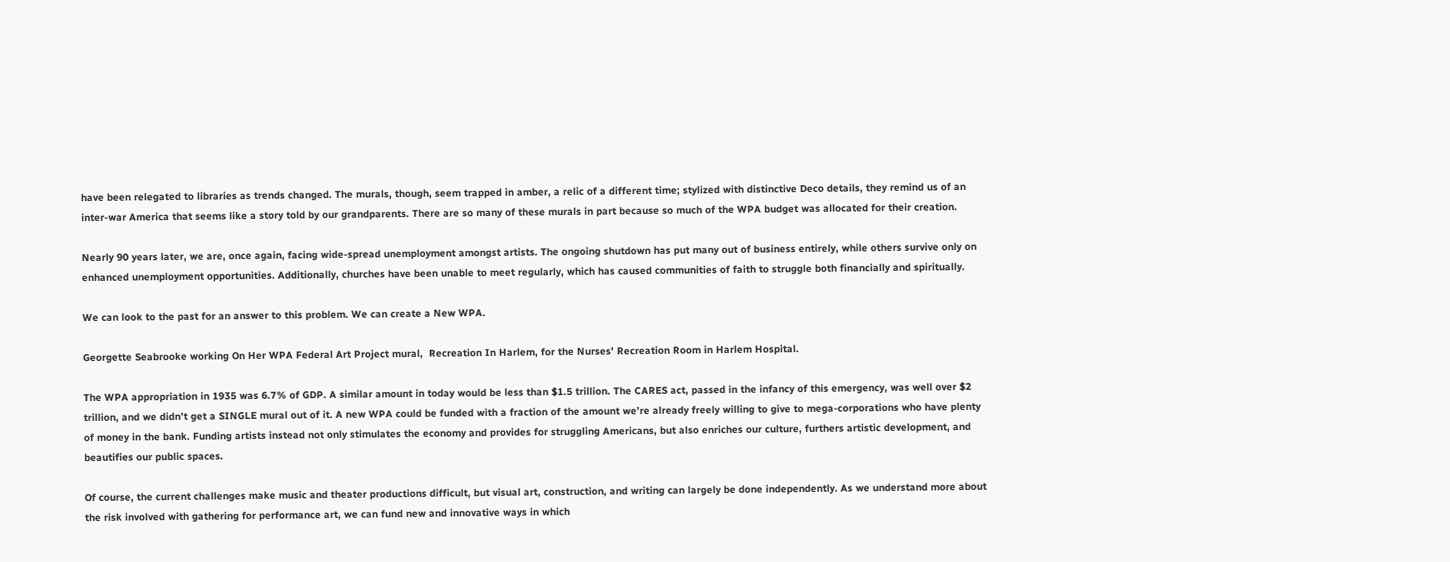have been relegated to libraries as trends changed. The murals, though, seem trapped in amber, a relic of a different time; stylized with distinctive Deco details, they remind us of an inter-war America that seems like a story told by our grandparents. There are so many of these murals in part because so much of the WPA budget was allocated for their creation.

Nearly 90 years later, we are, once again, facing wide-spread unemployment amongst artists. The ongoing shutdown has put many out of business entirely, while others survive only on enhanced unemployment opportunities. Additionally, churches have been unable to meet regularly, which has caused communities of faith to struggle both financially and spiritually.

We can look to the past for an answer to this problem. We can create a New WPA.

Georgette Seabrooke working On Her WPA Federal Art Project mural,  Recreation In Harlem, for the Nurses’ Recreation Room in Harlem Hospital.

The WPA appropriation in 1935 was 6.7% of GDP. A similar amount in today would be less than $1.5 trillion. The CARES act, passed in the infancy of this emergency, was well over $2 trillion, and we didn’t get a SINGLE mural out of it. A new WPA could be funded with a fraction of the amount we’re already freely willing to give to mega-corporations who have plenty of money in the bank. Funding artists instead not only stimulates the economy and provides for struggling Americans, but also enriches our culture, furthers artistic development, and beautifies our public spaces.

Of course, the current challenges make music and theater productions difficult, but visual art, construction, and writing can largely be done independently. As we understand more about the risk involved with gathering for performance art, we can fund new and innovative ways in which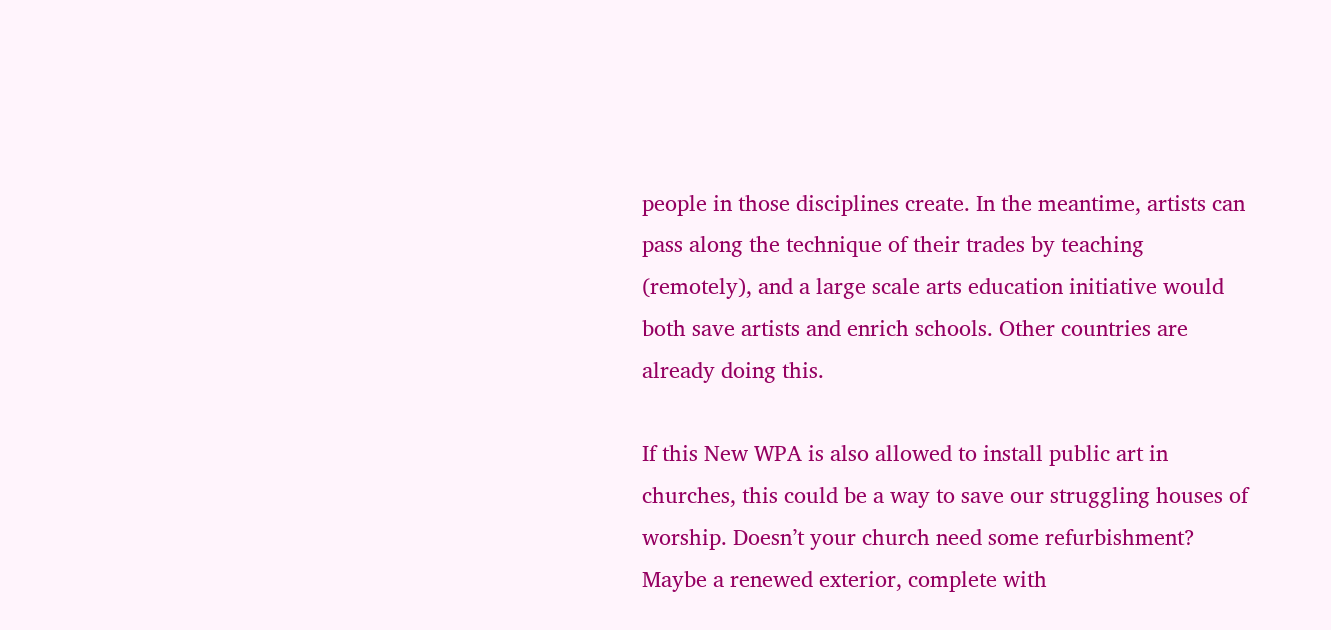people in those disciplines create. In the meantime, artists can pass along the technique of their trades by teaching (remotely), and a large scale arts education initiative would both save artists and enrich schools. Other countries are already doing this.

If this New WPA is also allowed to install public art in churches, this could be a way to save our struggling houses of worship. Doesn’t your church need some refurbishment? Maybe a renewed exterior, complete with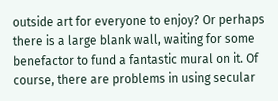outside art for everyone to enjoy? Or perhaps there is a large blank wall, waiting for some benefactor to fund a fantastic mural on it. Of course, there are problems in using secular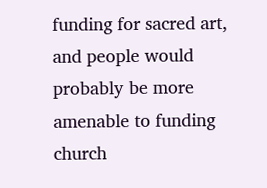funding for sacred art, and people would probably be more amenable to funding church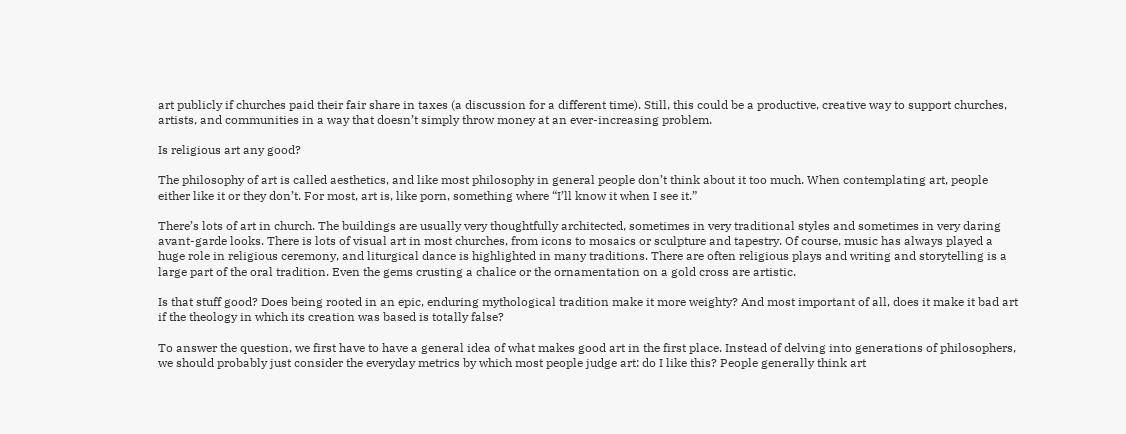art publicly if churches paid their fair share in taxes (a discussion for a different time). Still, this could be a productive, creative way to support churches, artists, and communities in a way that doesn’t simply throw money at an ever-increasing problem.

Is religious art any good?

The philosophy of art is called aesthetics, and like most philosophy in general people don’t think about it too much. When contemplating art, people either like it or they don’t. For most, art is, like porn, something where “I’ll know it when I see it.”

There’s lots of art in church. The buildings are usually very thoughtfully architected, sometimes in very traditional styles and sometimes in very daring avant-garde looks. There is lots of visual art in most churches, from icons to mosaics or sculpture and tapestry. Of course, music has always played a huge role in religious ceremony, and liturgical dance is highlighted in many traditions. There are often religious plays and writing and storytelling is a large part of the oral tradition. Even the gems crusting a chalice or the ornamentation on a gold cross are artistic.

Is that stuff good? Does being rooted in an epic, enduring mythological tradition make it more weighty? And most important of all, does it make it bad art if the theology in which its creation was based is totally false?

To answer the question, we first have to have a general idea of what makes good art in the first place. Instead of delving into generations of philosophers, we should probably just consider the everyday metrics by which most people judge art: do I like this? People generally think art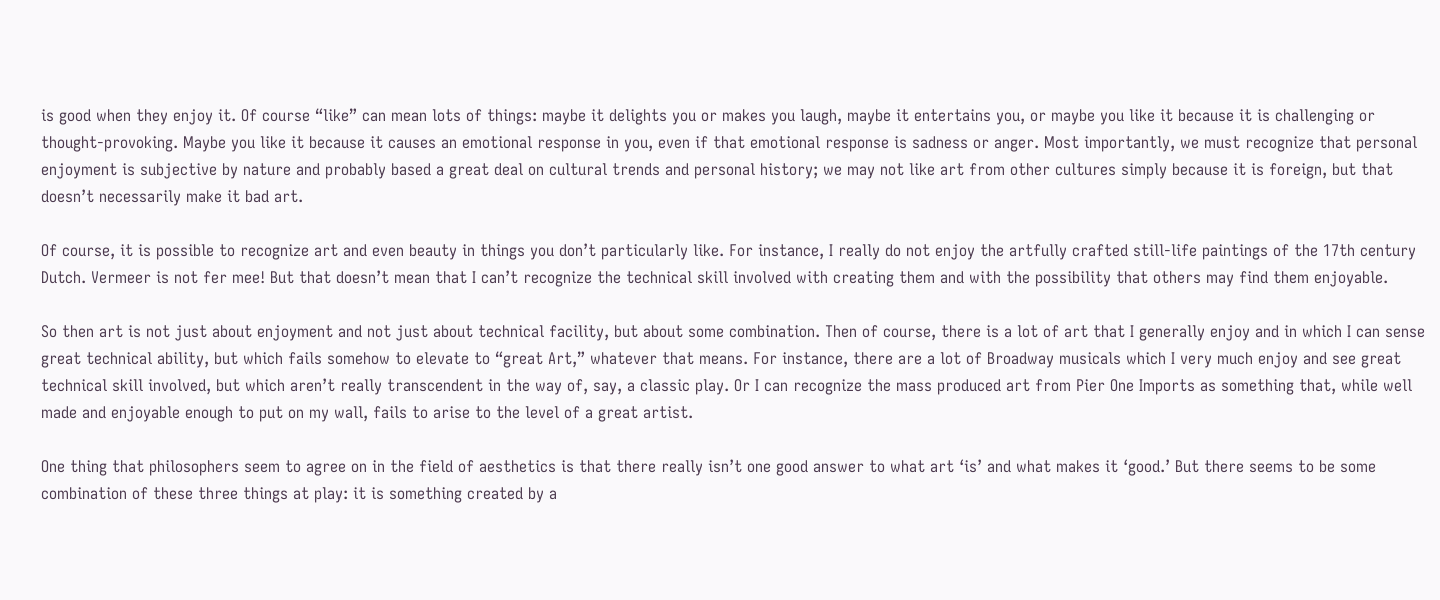is good when they enjoy it. Of course “like” can mean lots of things: maybe it delights you or makes you laugh, maybe it entertains you, or maybe you like it because it is challenging or thought-provoking. Maybe you like it because it causes an emotional response in you, even if that emotional response is sadness or anger. Most importantly, we must recognize that personal enjoyment is subjective by nature and probably based a great deal on cultural trends and personal history; we may not like art from other cultures simply because it is foreign, but that doesn’t necessarily make it bad art.

Of course, it is possible to recognize art and even beauty in things you don’t particularly like. For instance, I really do not enjoy the artfully crafted still-life paintings of the 17th century Dutch. Vermeer is not fer mee! But that doesn’t mean that I can’t recognize the technical skill involved with creating them and with the possibility that others may find them enjoyable.

So then art is not just about enjoyment and not just about technical facility, but about some combination. Then of course, there is a lot of art that I generally enjoy and in which I can sense great technical ability, but which fails somehow to elevate to “great Art,” whatever that means. For instance, there are a lot of Broadway musicals which I very much enjoy and see great technical skill involved, but which aren’t really transcendent in the way of, say, a classic play. Or I can recognize the mass produced art from Pier One Imports as something that, while well made and enjoyable enough to put on my wall, fails to arise to the level of a great artist.

One thing that philosophers seem to agree on in the field of aesthetics is that there really isn’t one good answer to what art ‘is’ and what makes it ‘good.’ But there seems to be some combination of these three things at play: it is something created by a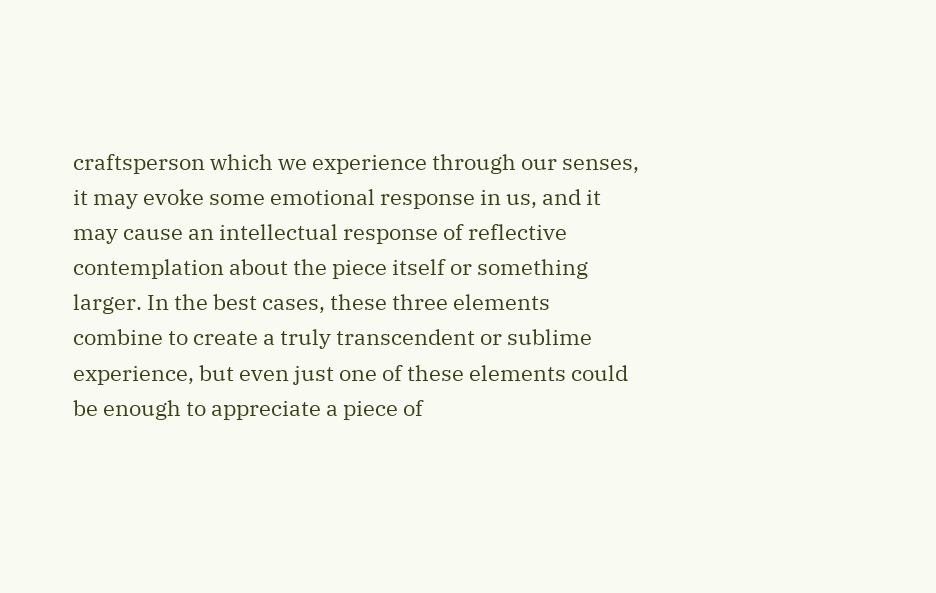craftsperson which we experience through our senses, it may evoke some emotional response in us, and it may cause an intellectual response of reflective contemplation about the piece itself or something larger. In the best cases, these three elements combine to create a truly transcendent or sublime experience, but even just one of these elements could be enough to appreciate a piece of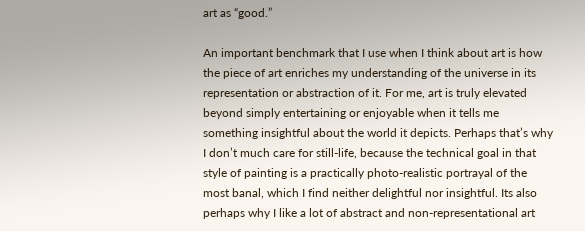art as “good.”

An important benchmark that I use when I think about art is how the piece of art enriches my understanding of the universe in its representation or abstraction of it. For me, art is truly elevated beyond simply entertaining or enjoyable when it tells me something insightful about the world it depicts. Perhaps that’s why I don’t much care for still-life, because the technical goal in that style of painting is a practically photo-realistic portrayal of the most banal, which I find neither delightful nor insightful. Its also perhaps why I like a lot of abstract and non-representational art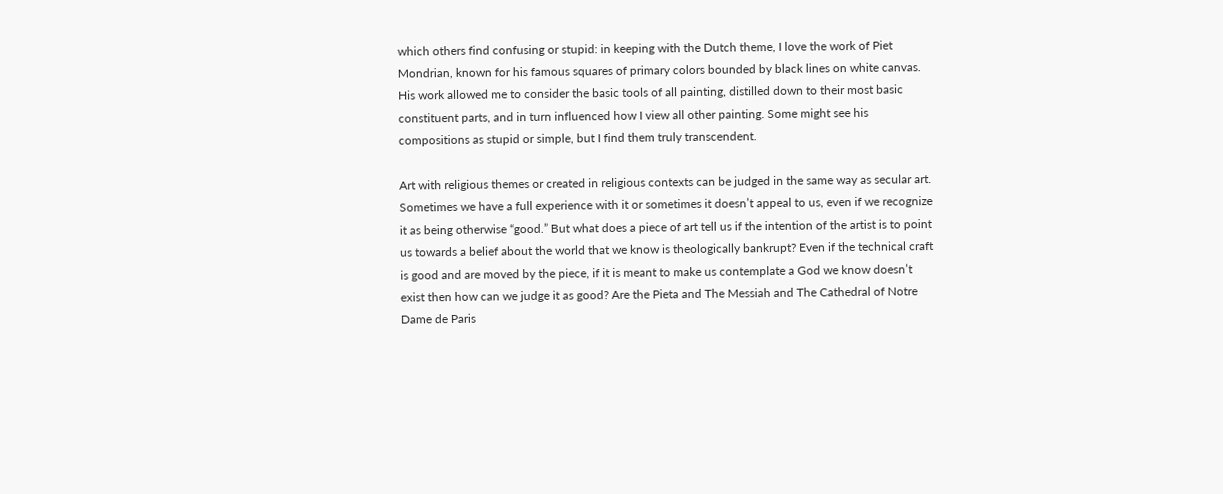which others find confusing or stupid: in keeping with the Dutch theme, I love the work of Piet Mondrian, known for his famous squares of primary colors bounded by black lines on white canvas. His work allowed me to consider the basic tools of all painting, distilled down to their most basic constituent parts, and in turn influenced how I view all other painting. Some might see his compositions as stupid or simple, but I find them truly transcendent.

Art with religious themes or created in religious contexts can be judged in the same way as secular art. Sometimes we have a full experience with it or sometimes it doesn’t appeal to us, even if we recognize it as being otherwise “good.” But what does a piece of art tell us if the intention of the artist is to point us towards a belief about the world that we know is theologically bankrupt? Even if the technical craft is good and are moved by the piece, if it is meant to make us contemplate a God we know doesn’t exist then how can we judge it as good? Are the Pieta and The Messiah and The Cathedral of Notre Dame de Paris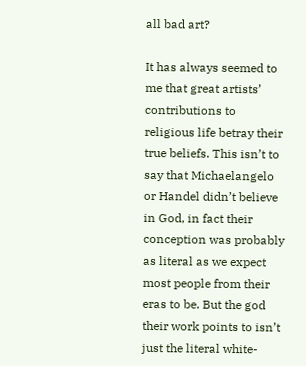all bad art?

It has always seemed to me that great artists’ contributions to religious life betray their true beliefs. This isn’t to say that Michaelangelo or Handel didn’t believe in God, in fact their conception was probably as literal as we expect most people from their eras to be. But the god their work points to isn’t just the literal white-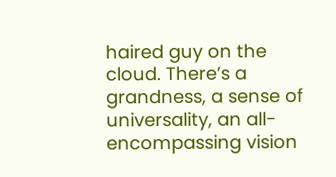haired guy on the cloud. There’s a grandness, a sense of universality, an all-encompassing vision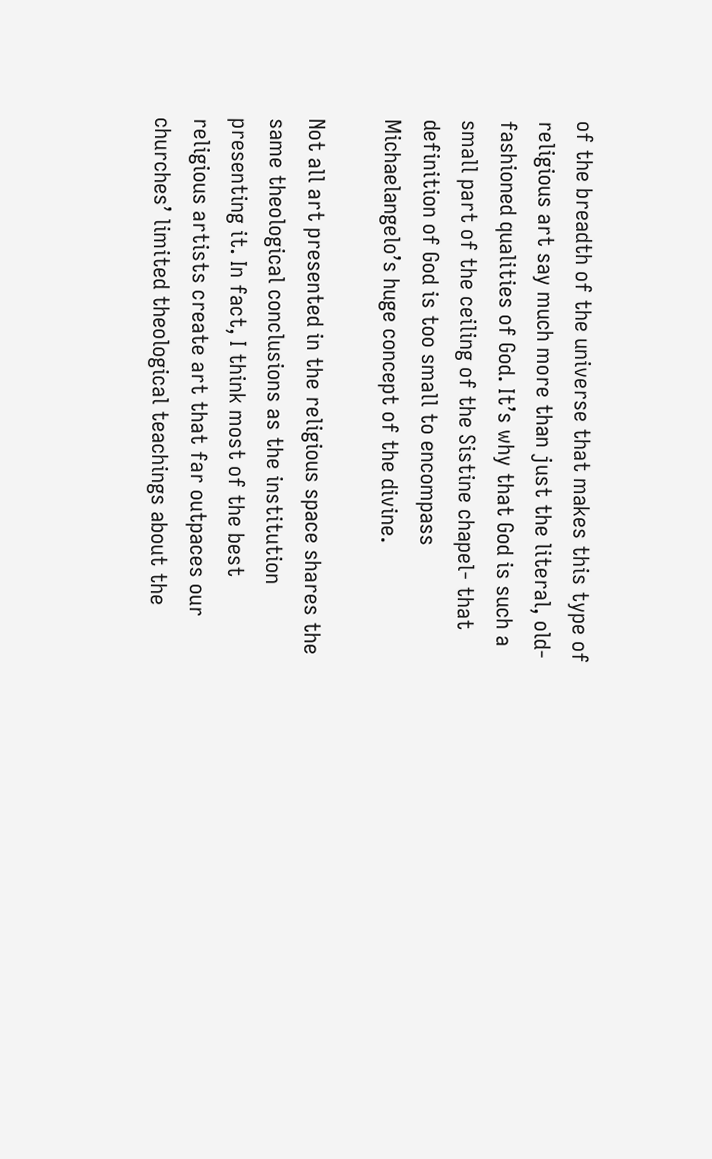of the breadth of the universe that makes this type of religious art say much more than just the literal, old-fashioned qualities of God. It’s why that God is such a small part of the ceiling of the Sistine chapel- that definition of God is too small to encompass Michaelangelo’s huge concept of the divine.

Not all art presented in the religious space shares the same theological conclusions as the institution presenting it. In fact, I think most of the best religious artists create art that far outpaces our churches’ limited theological teachings about the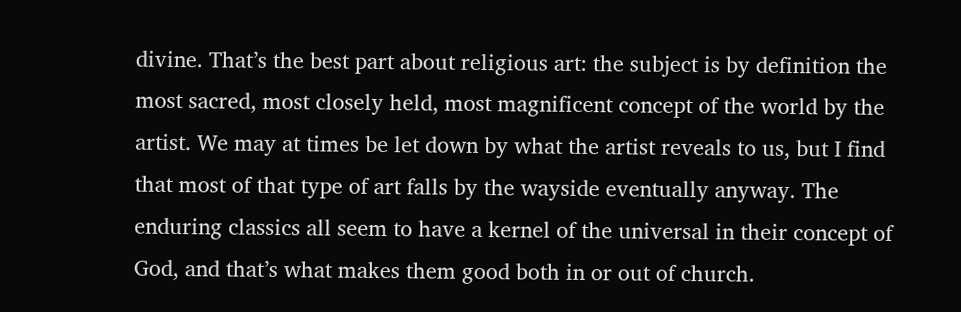divine. That’s the best part about religious art: the subject is by definition the most sacred, most closely held, most magnificent concept of the world by the artist. We may at times be let down by what the artist reveals to us, but I find that most of that type of art falls by the wayside eventually anyway. The enduring classics all seem to have a kernel of the universal in their concept of God, and that’s what makes them good both in or out of church.